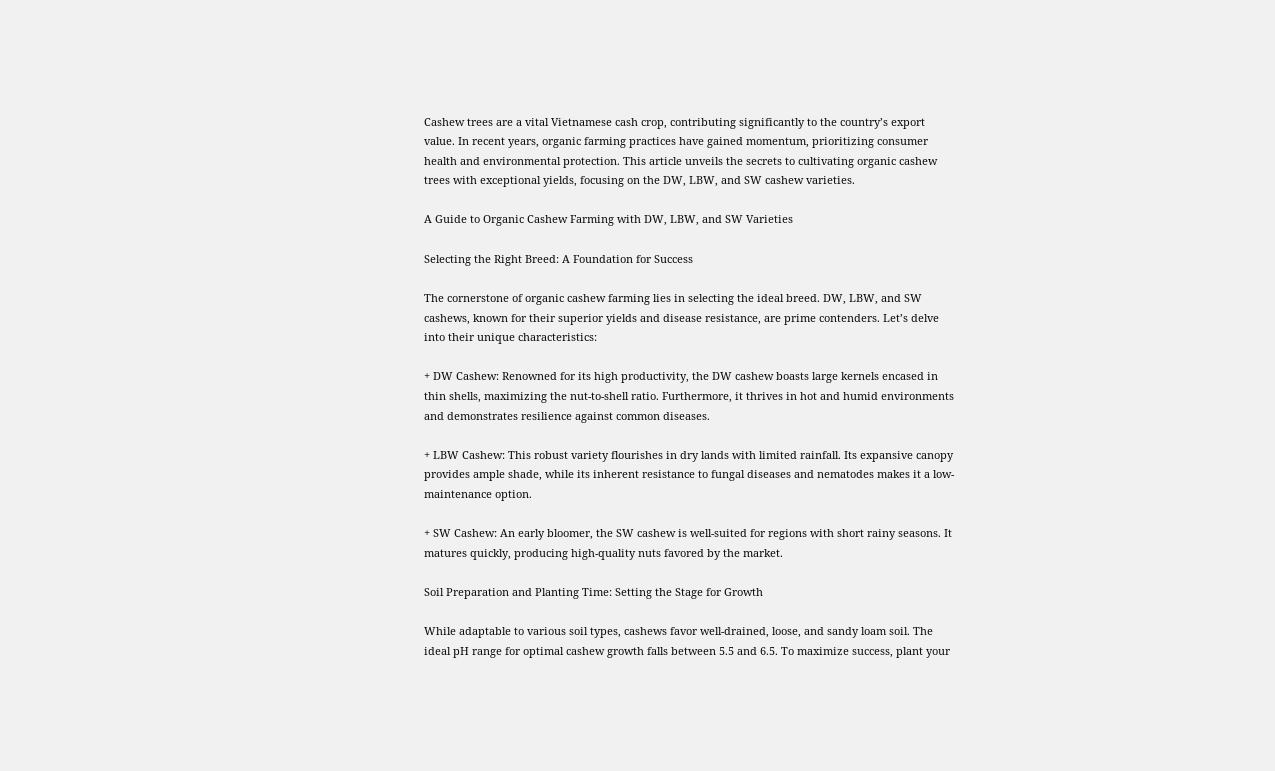Cashew trees are a vital Vietnamese cash crop, contributing significantly to the country’s export value. In recent years, organic farming practices have gained momentum, prioritizing consumer health and environmental protection. This article unveils the secrets to cultivating organic cashew trees with exceptional yields, focusing on the DW, LBW, and SW cashew varieties.

A Guide to Organic Cashew Farming with DW, LBW, and SW Varieties

Selecting the Right Breed: A Foundation for Success

The cornerstone of organic cashew farming lies in selecting the ideal breed. DW, LBW, and SW cashews, known for their superior yields and disease resistance, are prime contenders. Let’s delve into their unique characteristics:

+ DW Cashew: Renowned for its high productivity, the DW cashew boasts large kernels encased in thin shells, maximizing the nut-to-shell ratio. Furthermore, it thrives in hot and humid environments and demonstrates resilience against common diseases.

+ LBW Cashew: This robust variety flourishes in dry lands with limited rainfall. Its expansive canopy provides ample shade, while its inherent resistance to fungal diseases and nematodes makes it a low-maintenance option.

+ SW Cashew: An early bloomer, the SW cashew is well-suited for regions with short rainy seasons. It matures quickly, producing high-quality nuts favored by the market.

Soil Preparation and Planting Time: Setting the Stage for Growth

While adaptable to various soil types, cashews favor well-drained, loose, and sandy loam soil. The ideal pH range for optimal cashew growth falls between 5.5 and 6.5. To maximize success, plant your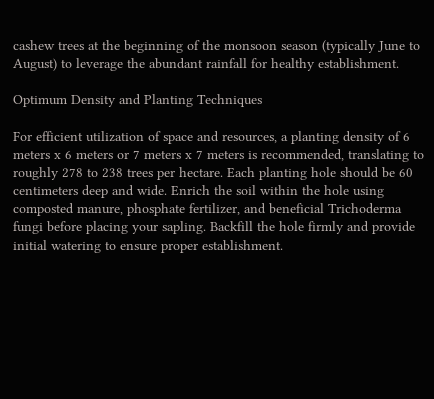cashew trees at the beginning of the monsoon season (typically June to August) to leverage the abundant rainfall for healthy establishment.

Optimum Density and Planting Techniques

For efficient utilization of space and resources, a planting density of 6 meters x 6 meters or 7 meters x 7 meters is recommended, translating to roughly 278 to 238 trees per hectare. Each planting hole should be 60 centimeters deep and wide. Enrich the soil within the hole using composted manure, phosphate fertilizer, and beneficial Trichoderma fungi before placing your sapling. Backfill the hole firmly and provide initial watering to ensure proper establishment.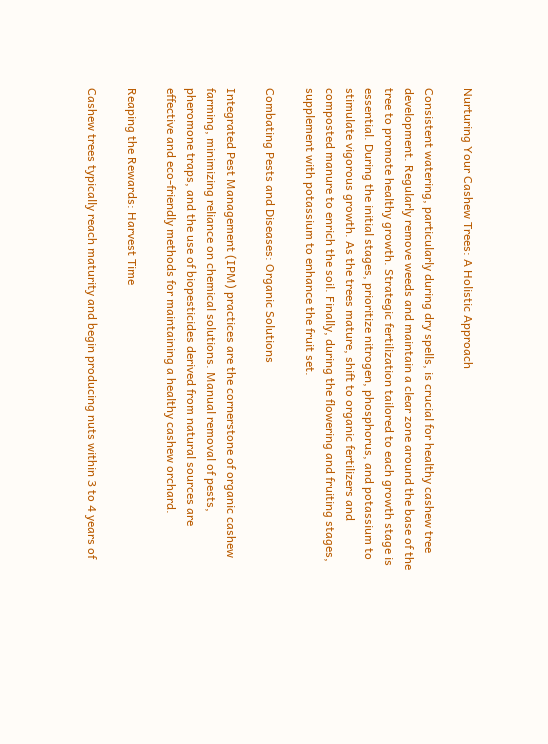Nurturing Your Cashew Trees: A Holistic Approach

Consistent watering, particularly during dry spells, is crucial for healthy cashew tree development. Regularly remove weeds and maintain a clear zone around the base of the tree to promote healthy growth. Strategic fertilization tailored to each growth stage is essential. During the initial stages, prioritize nitrogen, phosphorus, and potassium to stimulate vigorous growth. As the trees mature, shift to organic fertilizers and composted manure to enrich the soil. Finally, during the flowering and fruiting stages, supplement with potassium to enhance the fruit set.

Combating Pests and Diseases: Organic Solutions

Integrated Pest Management (IPM) practices are the cornerstone of organic cashew farming, minimizing reliance on chemical solutions. Manual removal of pests, pheromone traps, and the use of biopesticides derived from natural sources are effective and eco-friendly methods for maintaining a healthy cashew orchard.

Reaping the Rewards: Harvest Time

Cashew trees typically reach maturity and begin producing nuts within 3 to 4 years of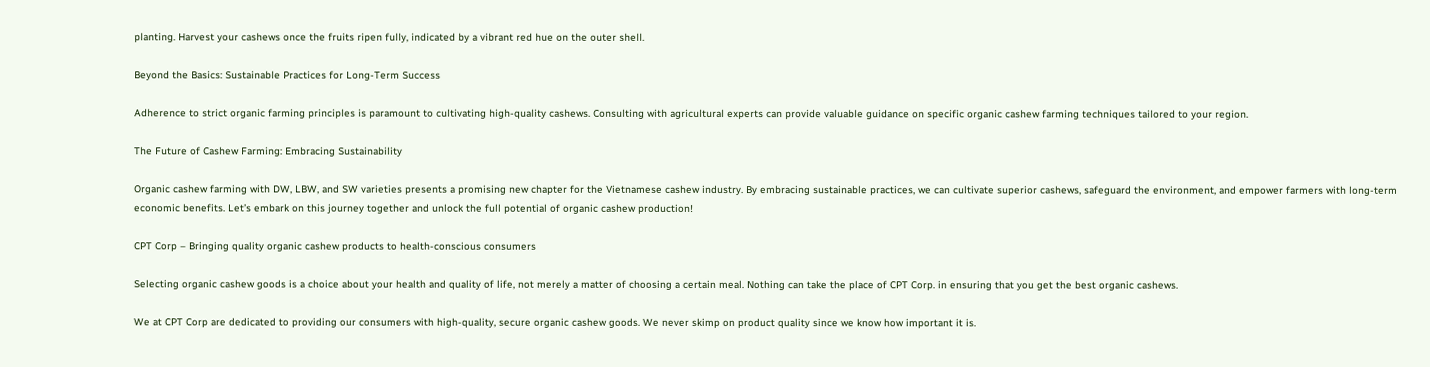planting. Harvest your cashews once the fruits ripen fully, indicated by a vibrant red hue on the outer shell.

Beyond the Basics: Sustainable Practices for Long-Term Success

Adherence to strict organic farming principles is paramount to cultivating high-quality cashews. Consulting with agricultural experts can provide valuable guidance on specific organic cashew farming techniques tailored to your region.

The Future of Cashew Farming: Embracing Sustainability

Organic cashew farming with DW, LBW, and SW varieties presents a promising new chapter for the Vietnamese cashew industry. By embracing sustainable practices, we can cultivate superior cashews, safeguard the environment, and empower farmers with long-term economic benefits. Let’s embark on this journey together and unlock the full potential of organic cashew production!

CPT Corp – Bringing quality organic cashew products to health-conscious consumers

Selecting organic cashew goods is a choice about your health and quality of life, not merely a matter of choosing a certain meal. Nothing can take the place of CPT Corp. in ensuring that you get the best organic cashews.

We at CPT Corp are dedicated to providing our consumers with high-quality, secure organic cashew goods. We never skimp on product quality since we know how important it is.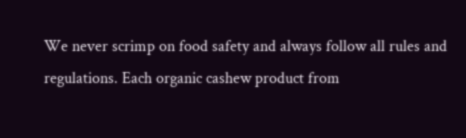We never scrimp on food safety and always follow all rules and regulations. Each organic cashew product from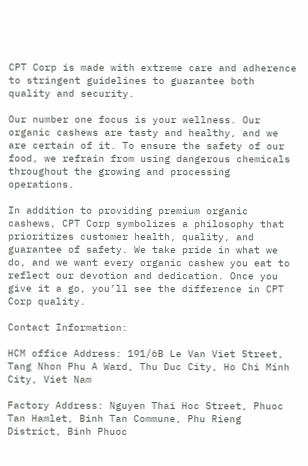CPT Corp is made with extreme care and adherence to stringent guidelines to guarantee both quality and security.

Our number one focus is your wellness. Our organic cashews are tasty and healthy, and we are certain of it. To ensure the safety of our food, we refrain from using dangerous chemicals throughout the growing and processing operations.

In addition to providing premium organic cashews, CPT Corp symbolizes a philosophy that prioritizes customer health, quality, and guarantee of safety. We take pride in what we do, and we want every organic cashew you eat to reflect our devotion and dedication. Once you give it a go, you’ll see the difference in CPT Corp quality.

Contact Information:

HCM office Address: 191/6B Le Van Viet Street, Tang Nhon Phu A Ward, Thu Duc City, Ho Chi Minh City, Viet Nam

Factory Address: Nguyen Thai Hoc Street, Phuoc Tan Hamlet, Binh Tan Commune, Phu Rieng District, Binh Phuoc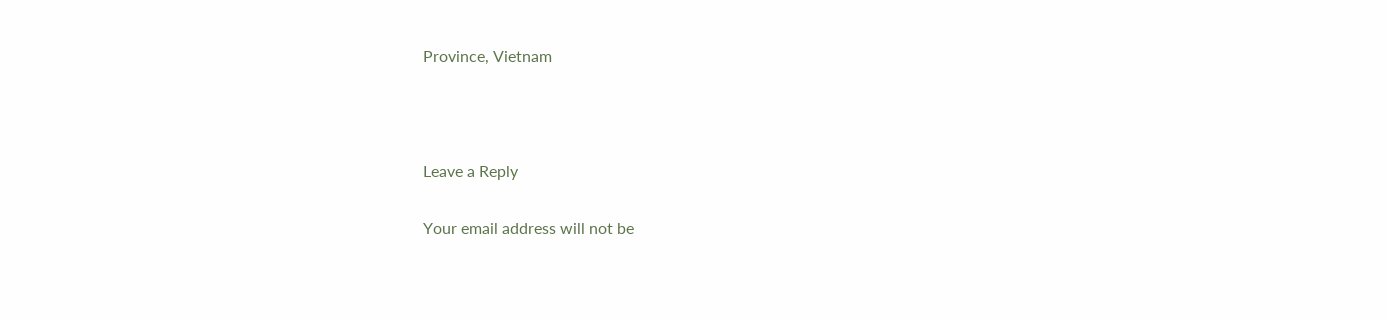Province, Vietnam



Leave a Reply

Your email address will not be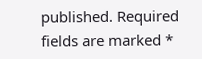published. Required fields are marked *